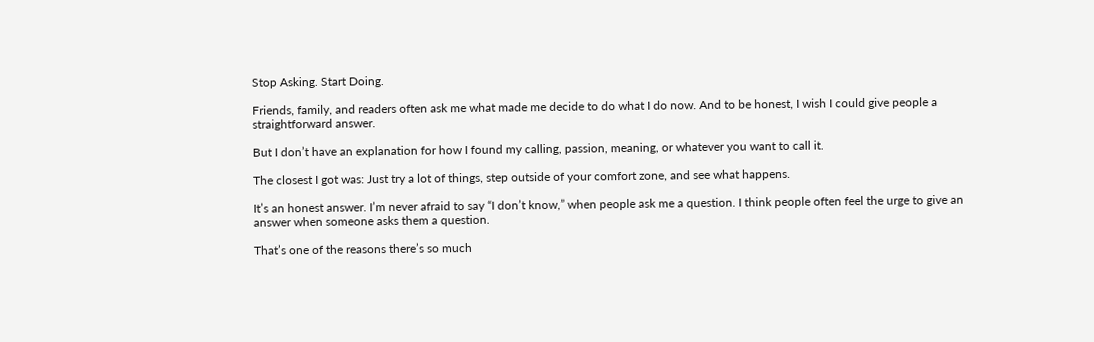Stop Asking. Start Doing.

Friends, family, and readers often ask me what made me decide to do what I do now. And to be honest, I wish I could give people a straightforward answer.

But I don’t have an explanation for how I found my calling, passion, meaning, or whatever you want to call it.

The closest I got was: Just try a lot of things, step outside of your comfort zone, and see what happens.

It’s an honest answer. I’m never afraid to say “I don’t know,” when people ask me a question. I think people often feel the urge to give an answer when someone asks them a question.

That’s one of the reasons there’s so much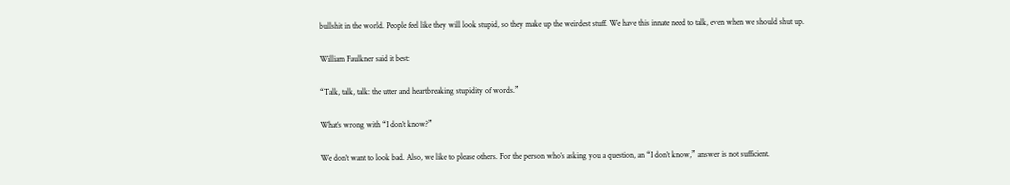bullshit in the world. People feel like they will look stupid, so they make up the weirdest stuff. We have this innate need to talk, even when we should shut up.

William Faulkner said it best:

“Talk, talk, talk: the utter and heartbreaking stupidity of words.”

What’s wrong with “I don’t know?”

We don’t want to look bad. Also, we like to please others. For the person who’s asking you a question, an “I don’t know,” answer is not sufficient.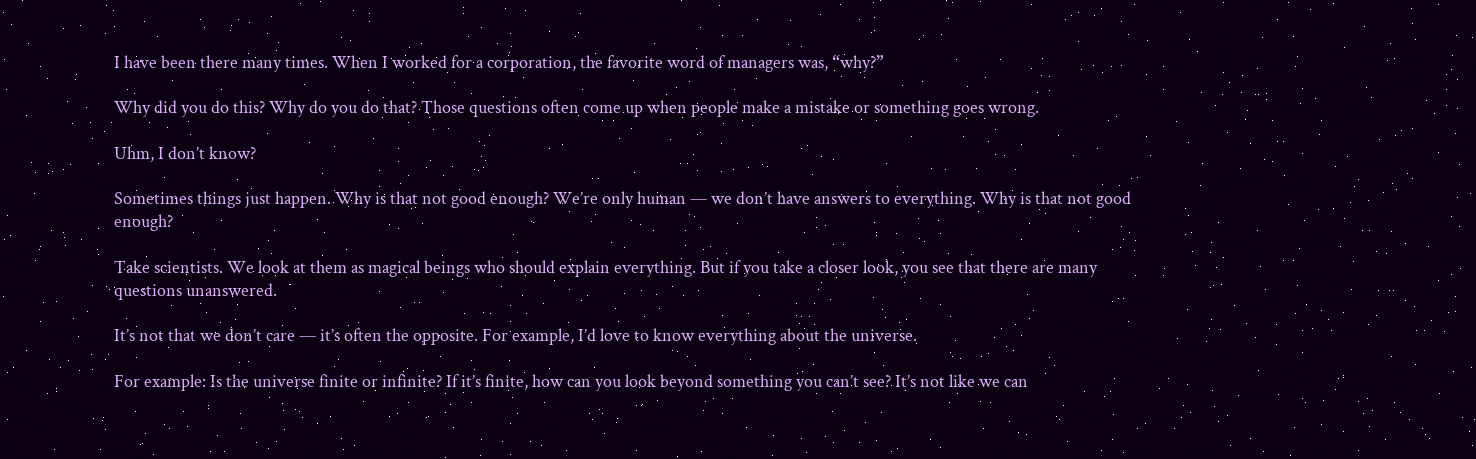I have been there many times. When I worked for a corporation, the favorite word of managers was, “why?”

Why did you do this? Why do you do that? Those questions often come up when people make a mistake or something goes wrong.

Uhm, I don’t know?

Sometimes things just happen. Why is that not good enough? We’re only human — we don’t have answers to everything. Why is that not good enough?

Take scientists. We look at them as magical beings who should explain everything. But if you take a closer look, you see that there are many questions unanswered.

It’s not that we don’t care — it’s often the opposite. For example, I’d love to know everything about the universe.

For example: Is the universe finite or infinite? If it’s finite, how can you look beyond something you can’t see? It’s not like we can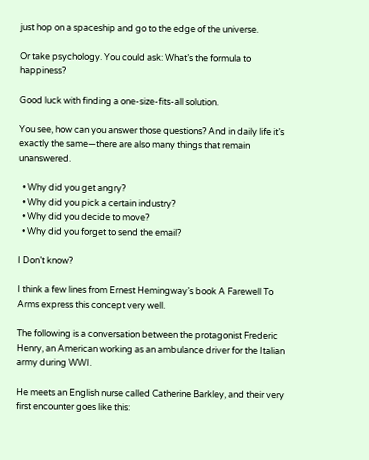just hop on a spaceship and go to the edge of the universe.

Or take psychology. You could ask: What’s the formula to happiness?

Good luck with finding a one-size-fits-all solution.

You see, how can you answer those questions? And in daily life it’s exactly the same—there are also many things that remain unanswered.

  • Why did you get angry?
  • Why did you pick a certain industry?
  • Why did you decide to move?
  • Why did you forget to send the email?

I Don’t know?

I think a few lines from Ernest Hemingway’s book A Farewell To Arms express this concept very well.

The following is a conversation between the protagonist Frederic Henry, an American working as an ambulance driver for the Italian army during WWI.

He meets an English nurse called Catherine Barkley, and their very first encounter goes like this: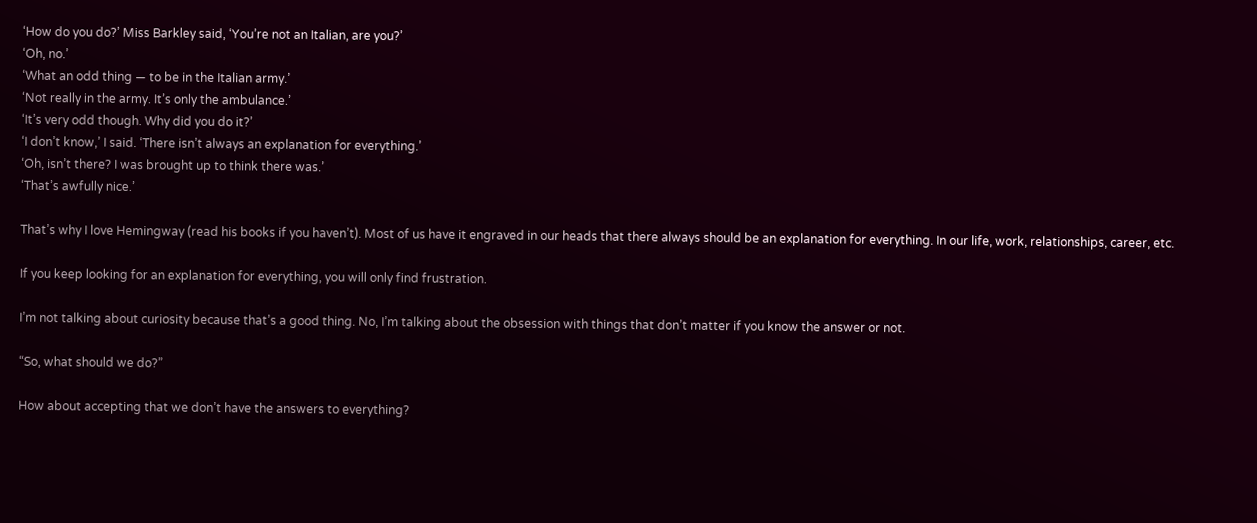‘How do you do?’ Miss Barkley said, ‘You’re not an Italian, are you?’
‘Oh, no.’
‘What an odd thing — to be in the Italian army.’
‘Not really in the army. It’s only the ambulance.’
‘It’s very odd though. Why did you do it?’
‘I don’t know,’ I said. ‘There isn’t always an explanation for everything.’
‘Oh, isn’t there? I was brought up to think there was.’
‘That’s awfully nice.’

That’s why I love Hemingway (read his books if you haven’t). Most of us have it engraved in our heads that there always should be an explanation for everything. In our life, work, relationships, career, etc.

If you keep looking for an explanation for everything, you will only find frustration.

I’m not talking about curiosity because that’s a good thing. No, I’m talking about the obsession with things that don’t matter if you know the answer or not.

“So, what should we do?”

How about accepting that we don’t have the answers to everything?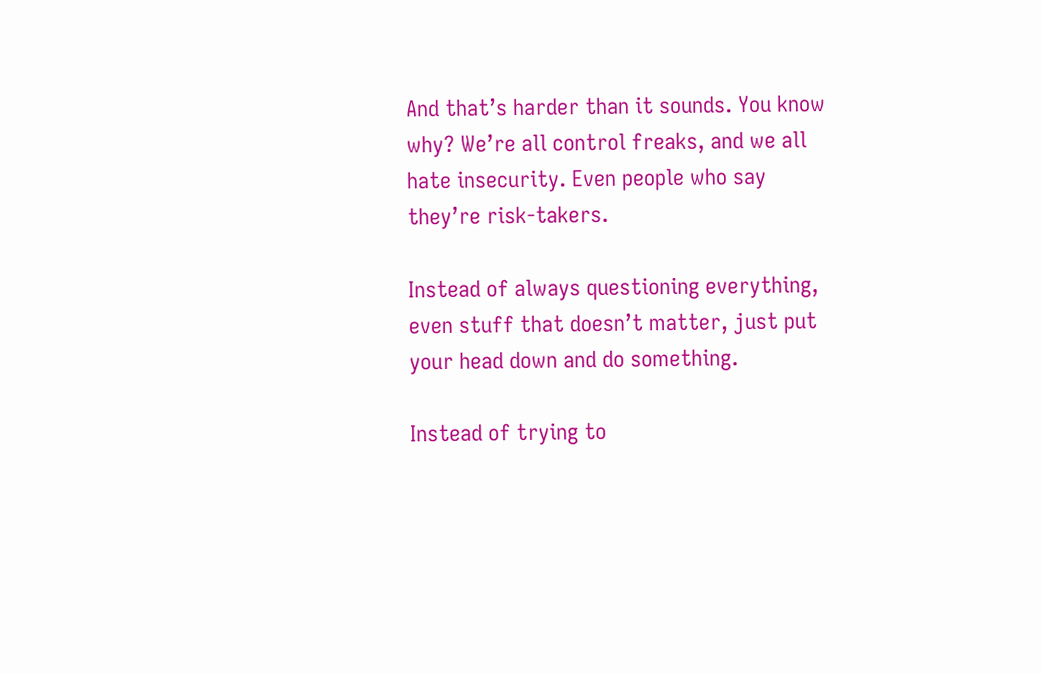And that’s harder than it sounds. You know why? We’re all control freaks, and we all hate insecurity. Even people who say they’re risk-takers.

Instead of always questioning everything, even stuff that doesn’t matter, just put your head down and do something.

Instead of trying to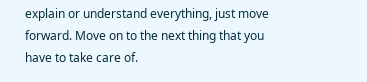explain or understand everything, just move forward. Move on to the next thing that you have to take care of.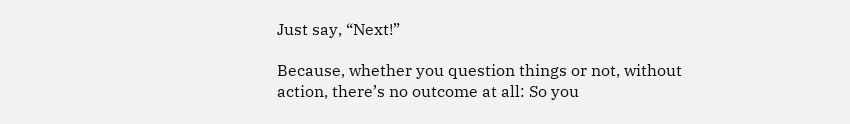Just say, “Next!”

Because, whether you question things or not, without action, there’s no outcome at all: So you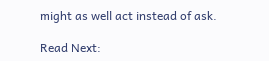might as well act instead of ask.

Read Next: